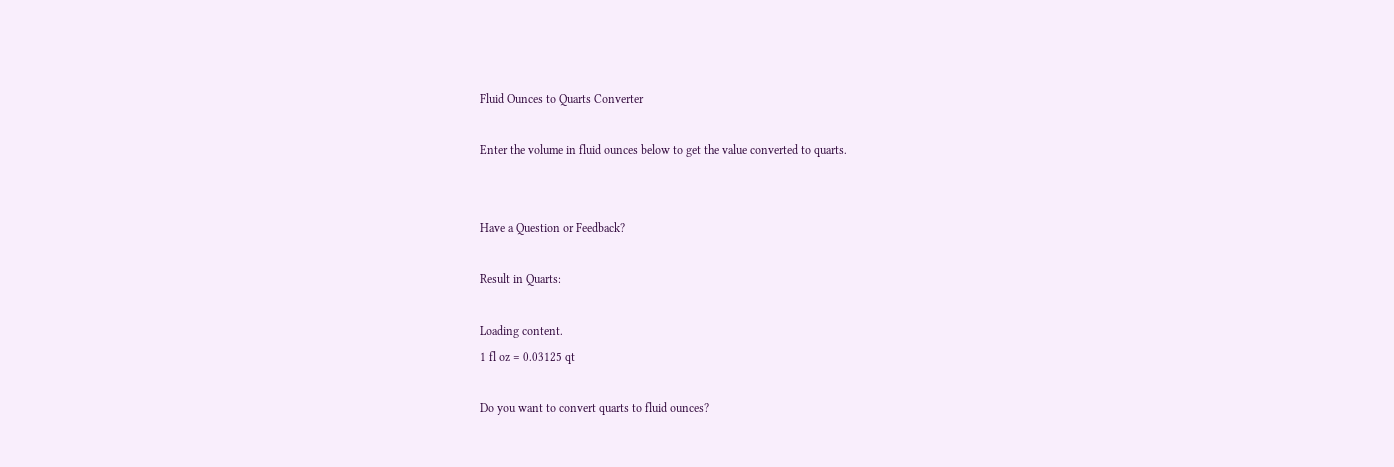Fluid Ounces to Quarts Converter

Enter the volume in fluid ounces below to get the value converted to quarts.


Have a Question or Feedback?

Result in Quarts:

Loading content.
1 fl oz = 0.03125 qt

Do you want to convert quarts to fluid ounces?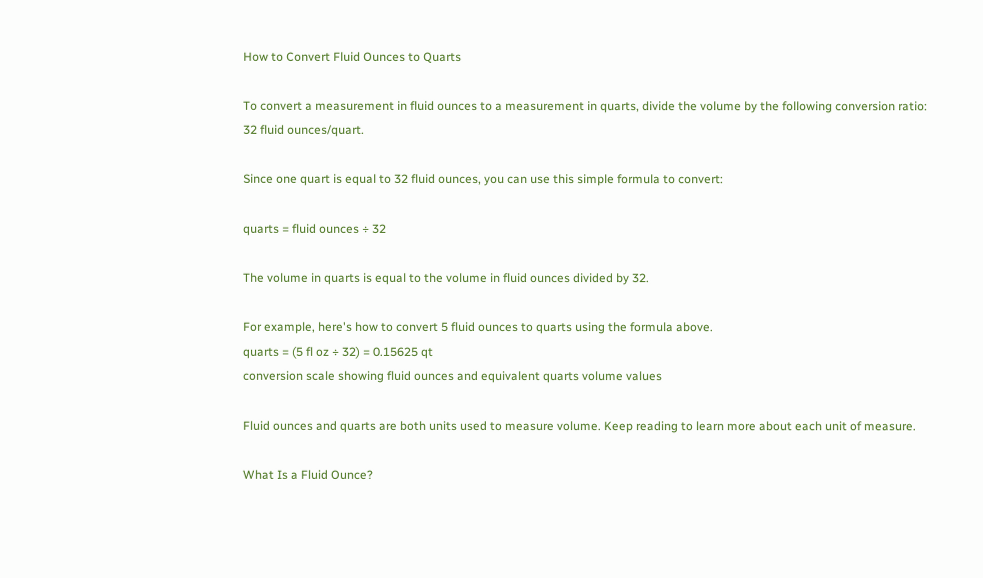How to Convert Fluid Ounces to Quarts

To convert a measurement in fluid ounces to a measurement in quarts, divide the volume by the following conversion ratio: 32 fluid ounces/quart.

Since one quart is equal to 32 fluid ounces, you can use this simple formula to convert:

quarts = fluid ounces ÷ 32

The volume in quarts is equal to the volume in fluid ounces divided by 32.

For example, here's how to convert 5 fluid ounces to quarts using the formula above.
quarts = (5 fl oz ÷ 32) = 0.15625 qt
conversion scale showing fluid ounces and equivalent quarts volume values

Fluid ounces and quarts are both units used to measure volume. Keep reading to learn more about each unit of measure.

What Is a Fluid Ounce?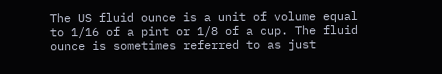The US fluid ounce is a unit of volume equal to 1/16 of a pint or 1/8 of a cup. The fluid ounce is sometimes referred to as just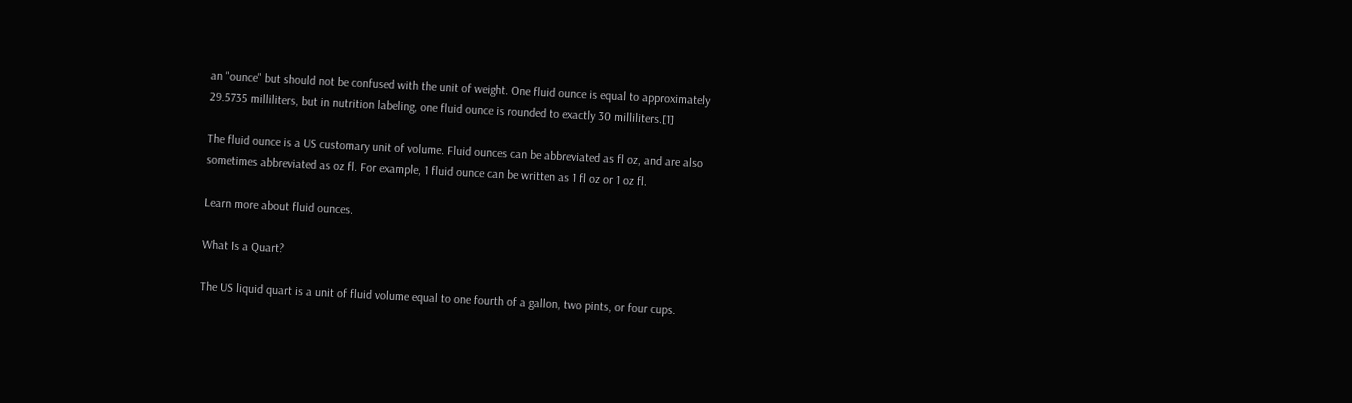an "ounce" but should not be confused with the unit of weight. One fluid ounce is equal to approximately 29.5735 milliliters, but in nutrition labeling, one fluid ounce is rounded to exactly 30 milliliters.[1]

The fluid ounce is a US customary unit of volume. Fluid ounces can be abbreviated as fl oz, and are also sometimes abbreviated as oz fl. For example, 1 fluid ounce can be written as 1 fl oz or 1 oz fl.

Learn more about fluid ounces.

What Is a Quart?

The US liquid quart is a unit of fluid volume equal to one fourth of a gallon, two pints, or four cups.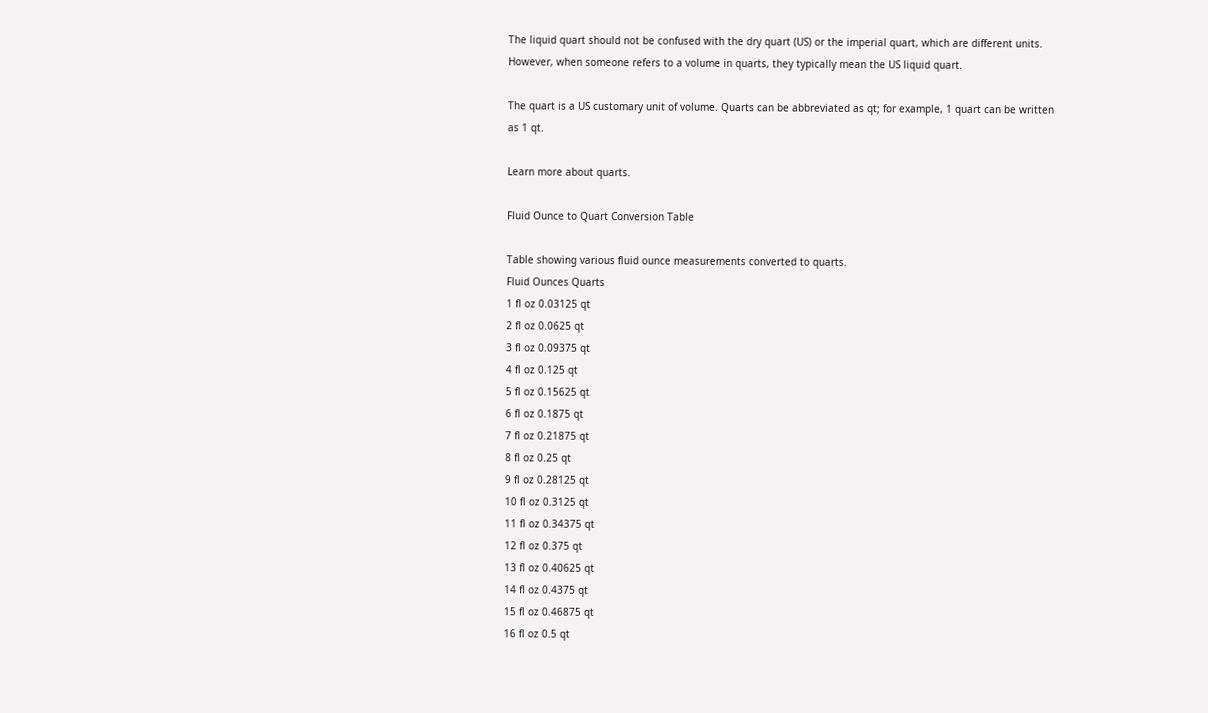The liquid quart should not be confused with the dry quart (US) or the imperial quart, which are different units. However, when someone refers to a volume in quarts, they typically mean the US liquid quart.

The quart is a US customary unit of volume. Quarts can be abbreviated as qt; for example, 1 quart can be written as 1 qt.

Learn more about quarts.

Fluid Ounce to Quart Conversion Table

Table showing various fluid ounce measurements converted to quarts.
Fluid Ounces Quarts
1 fl oz 0.03125 qt
2 fl oz 0.0625 qt
3 fl oz 0.09375 qt
4 fl oz 0.125 qt
5 fl oz 0.15625 qt
6 fl oz 0.1875 qt
7 fl oz 0.21875 qt
8 fl oz 0.25 qt
9 fl oz 0.28125 qt
10 fl oz 0.3125 qt
11 fl oz 0.34375 qt
12 fl oz 0.375 qt
13 fl oz 0.40625 qt
14 fl oz 0.4375 qt
15 fl oz 0.46875 qt
16 fl oz 0.5 qt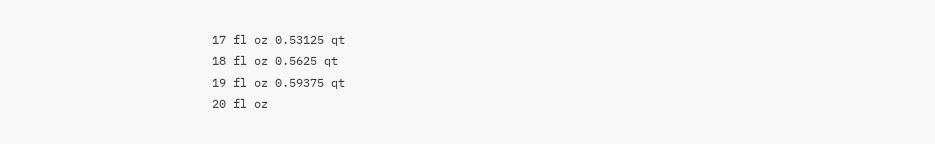17 fl oz 0.53125 qt
18 fl oz 0.5625 qt
19 fl oz 0.59375 qt
20 fl oz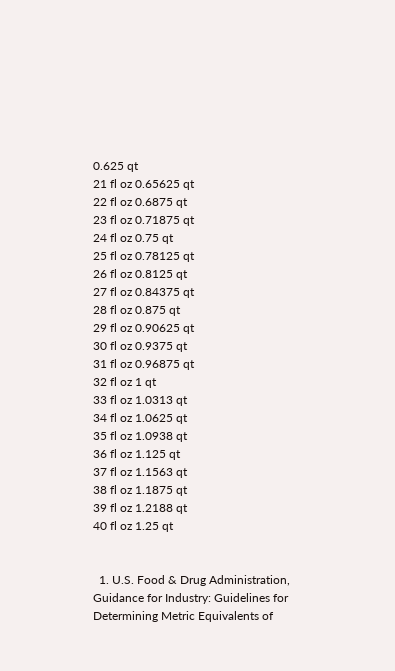0.625 qt
21 fl oz 0.65625 qt
22 fl oz 0.6875 qt
23 fl oz 0.71875 qt
24 fl oz 0.75 qt
25 fl oz 0.78125 qt
26 fl oz 0.8125 qt
27 fl oz 0.84375 qt
28 fl oz 0.875 qt
29 fl oz 0.90625 qt
30 fl oz 0.9375 qt
31 fl oz 0.96875 qt
32 fl oz 1 qt
33 fl oz 1.0313 qt
34 fl oz 1.0625 qt
35 fl oz 1.0938 qt
36 fl oz 1.125 qt
37 fl oz 1.1563 qt
38 fl oz 1.1875 qt
39 fl oz 1.2188 qt
40 fl oz 1.25 qt


  1. U.S. Food & Drug Administration, Guidance for Industry: Guidelines for Determining Metric Equivalents of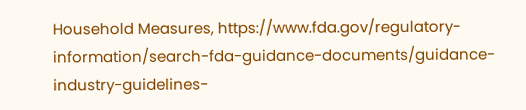Household Measures, https://www.fda.gov/regulatory-information/search-fda-guidance-documents/guidance-industry-guidelines-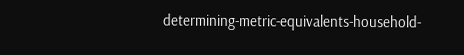determining-metric-equivalents-household-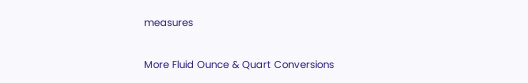measures

More Fluid Ounce & Quart Conversions